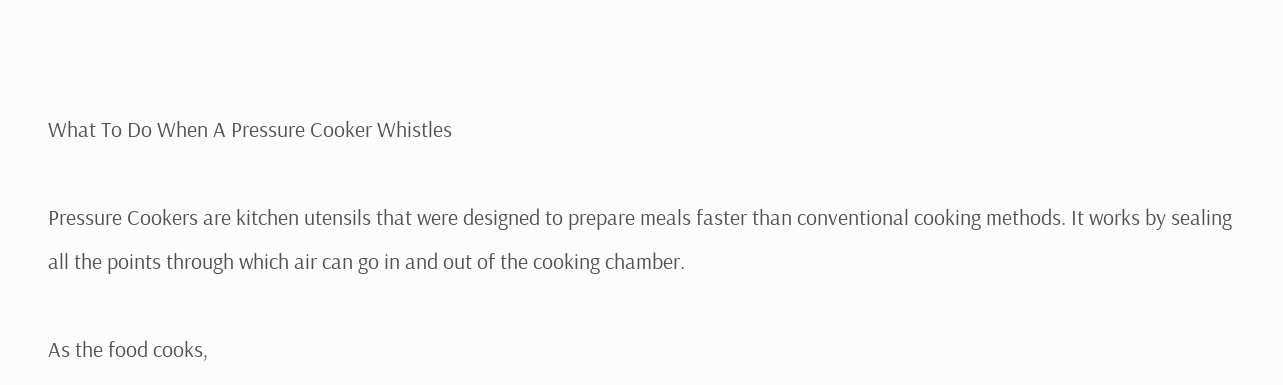What To Do When A Pressure Cooker Whistles

Pressure Cookers are kitchen utensils that were designed to prepare meals faster than conventional cooking methods. It works by sealing all the points through which air can go in and out of the cooking chamber.

As the food cooks,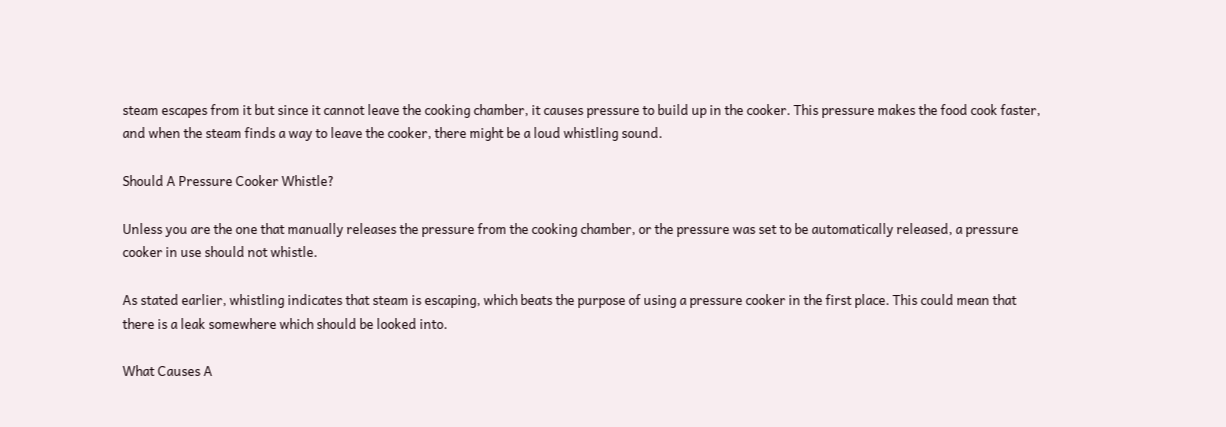steam escapes from it but since it cannot leave the cooking chamber, it causes pressure to build up in the cooker. This pressure makes the food cook faster, and when the steam finds a way to leave the cooker, there might be a loud whistling sound.

Should A Pressure Cooker Whistle?

Unless you are the one that manually releases the pressure from the cooking chamber, or the pressure was set to be automatically released, a pressure cooker in use should not whistle.

As stated earlier, whistling indicates that steam is escaping, which beats the purpose of using a pressure cooker in the first place. This could mean that there is a leak somewhere which should be looked into.

What Causes A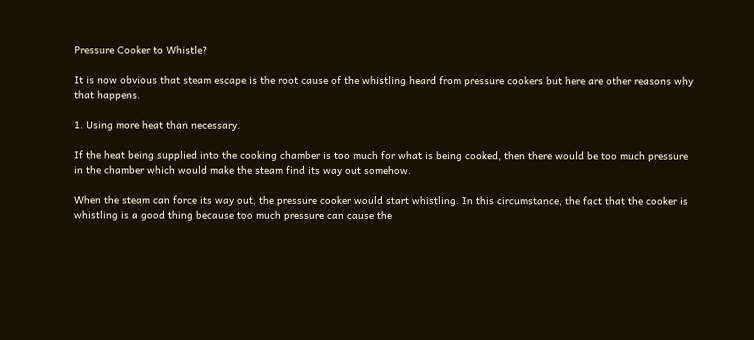Pressure Cooker to Whistle?

It is now obvious that steam escape is the root cause of the whistling heard from pressure cookers but here are other reasons why that happens.

1. Using more heat than necessary.

If the heat being supplied into the cooking chamber is too much for what is being cooked, then there would be too much pressure in the chamber which would make the steam find its way out somehow.

When the steam can force its way out, the pressure cooker would start whistling. In this circumstance, the fact that the cooker is whistling is a good thing because too much pressure can cause the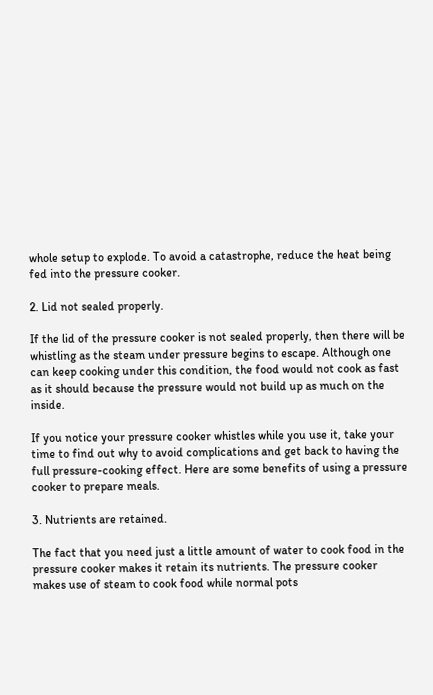whole setup to explode. To avoid a catastrophe, reduce the heat being fed into the pressure cooker.

2. Lid not sealed properly.

If the lid of the pressure cooker is not sealed properly, then there will be whistling as the steam under pressure begins to escape. Although one can keep cooking under this condition, the food would not cook as fast as it should because the pressure would not build up as much on the inside.

If you notice your pressure cooker whistles while you use it, take your time to find out why to avoid complications and get back to having the full pressure-cooking effect. Here are some benefits of using a pressure cooker to prepare meals.

3. Nutrients are retained.

The fact that you need just a little amount of water to cook food in the pressure cooker makes it retain its nutrients. The pressure cooker makes use of steam to cook food while normal pots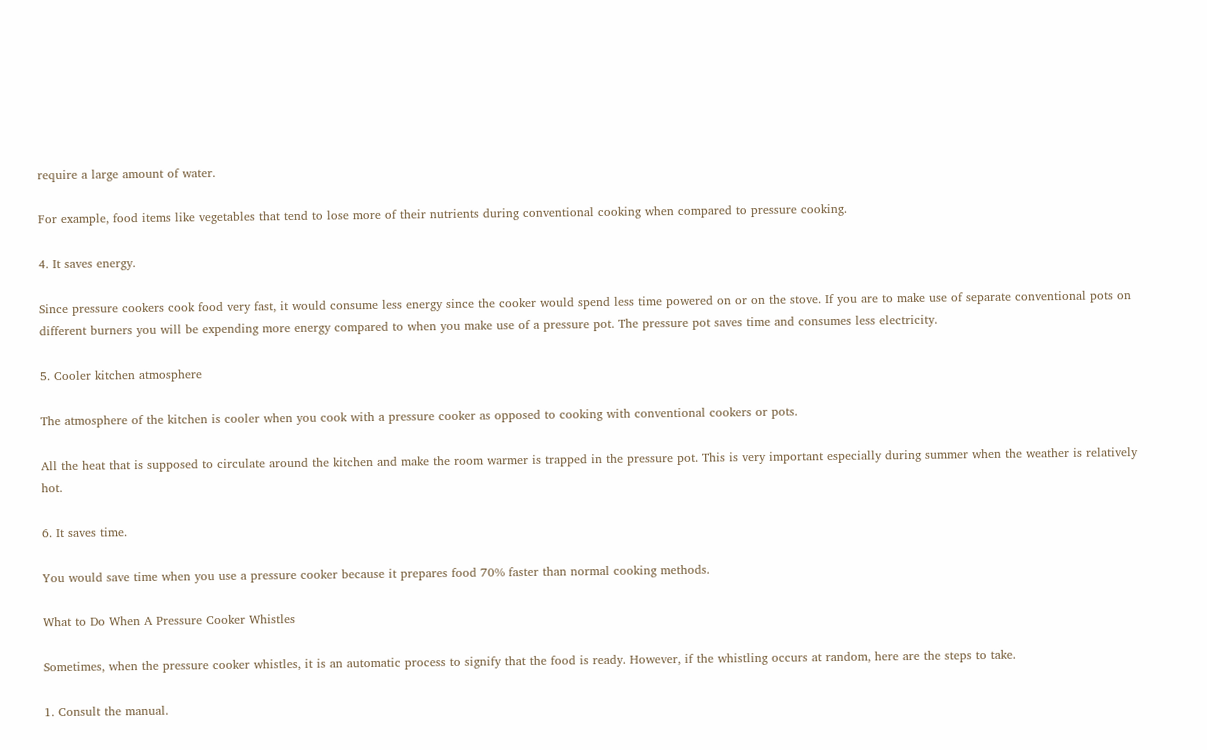require a large amount of water.

For example, food items like vegetables that tend to lose more of their nutrients during conventional cooking when compared to pressure cooking.

4. It saves energy.

Since pressure cookers cook food very fast, it would consume less energy since the cooker would spend less time powered on or on the stove. If you are to make use of separate conventional pots on different burners you will be expending more energy compared to when you make use of a pressure pot. The pressure pot saves time and consumes less electricity.

5. Cooler kitchen atmosphere

The atmosphere of the kitchen is cooler when you cook with a pressure cooker as opposed to cooking with conventional cookers or pots.

All the heat that is supposed to circulate around the kitchen and make the room warmer is trapped in the pressure pot. This is very important especially during summer when the weather is relatively hot.

6. It saves time.

You would save time when you use a pressure cooker because it prepares food 70% faster than normal cooking methods.

What to Do When A Pressure Cooker Whistles

Sometimes, when the pressure cooker whistles, it is an automatic process to signify that the food is ready. However, if the whistling occurs at random, here are the steps to take.

1. Consult the manual.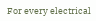For every electrical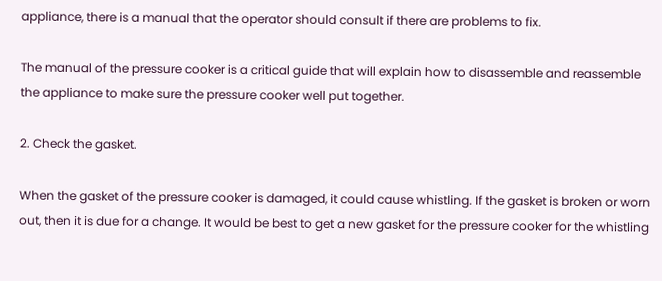appliance, there is a manual that the operator should consult if there are problems to fix.

The manual of the pressure cooker is a critical guide that will explain how to disassemble and reassemble the appliance to make sure the pressure cooker well put together.

2. Check the gasket.

When the gasket of the pressure cooker is damaged, it could cause whistling. If the gasket is broken or worn out, then it is due for a change. It would be best to get a new gasket for the pressure cooker for the whistling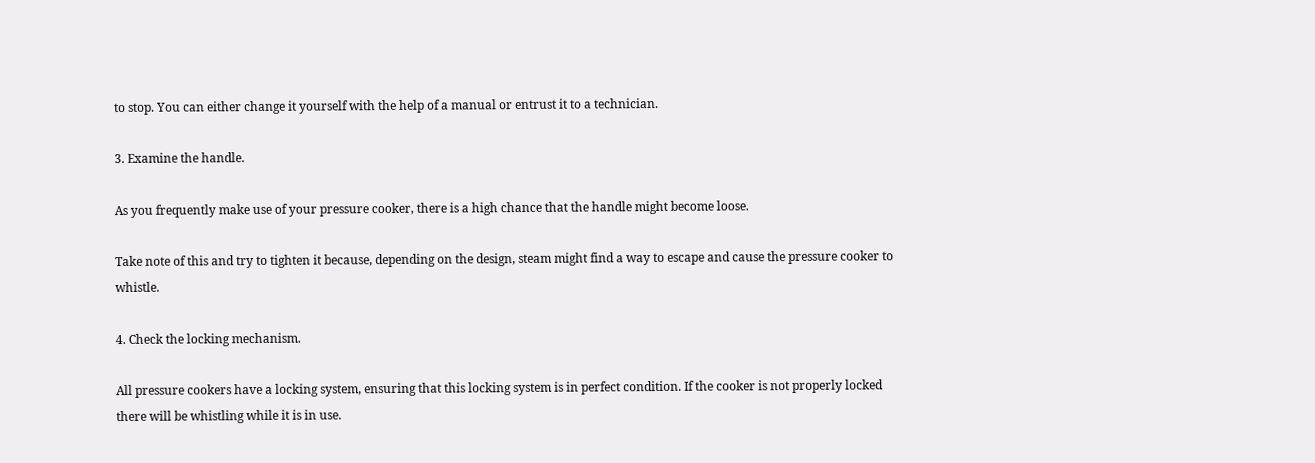to stop. You can either change it yourself with the help of a manual or entrust it to a technician.

3. Examine the handle.

As you frequently make use of your pressure cooker, there is a high chance that the handle might become loose.

Take note of this and try to tighten it because, depending on the design, steam might find a way to escape and cause the pressure cooker to whistle.

4. Check the locking mechanism.

All pressure cookers have a locking system, ensuring that this locking system is in perfect condition. If the cooker is not properly locked there will be whistling while it is in use.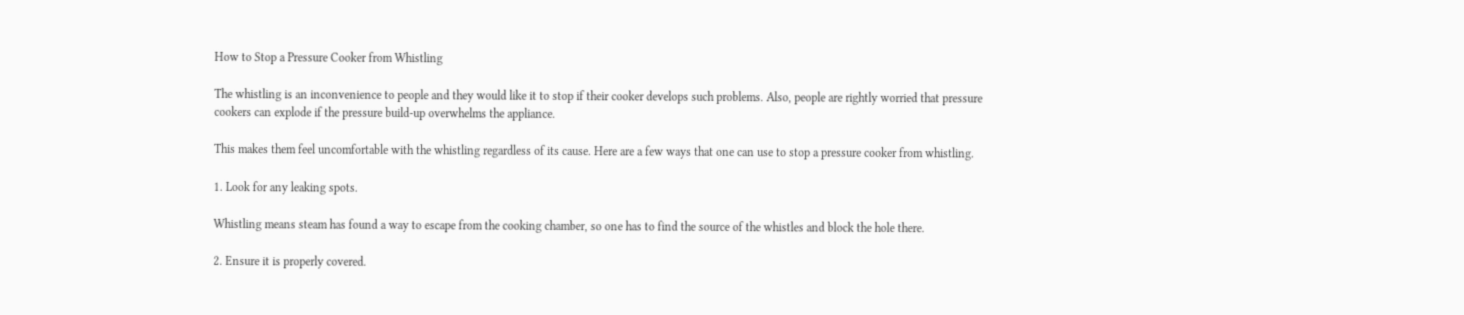How to Stop a Pressure Cooker from Whistling

The whistling is an inconvenience to people and they would like it to stop if their cooker develops such problems. Also, people are rightly worried that pressure cookers can explode if the pressure build-up overwhelms the appliance.

This makes them feel uncomfortable with the whistling regardless of its cause. Here are a few ways that one can use to stop a pressure cooker from whistling.

1. Look for any leaking spots.

Whistling means steam has found a way to escape from the cooking chamber, so one has to find the source of the whistles and block the hole there.

2. Ensure it is properly covered.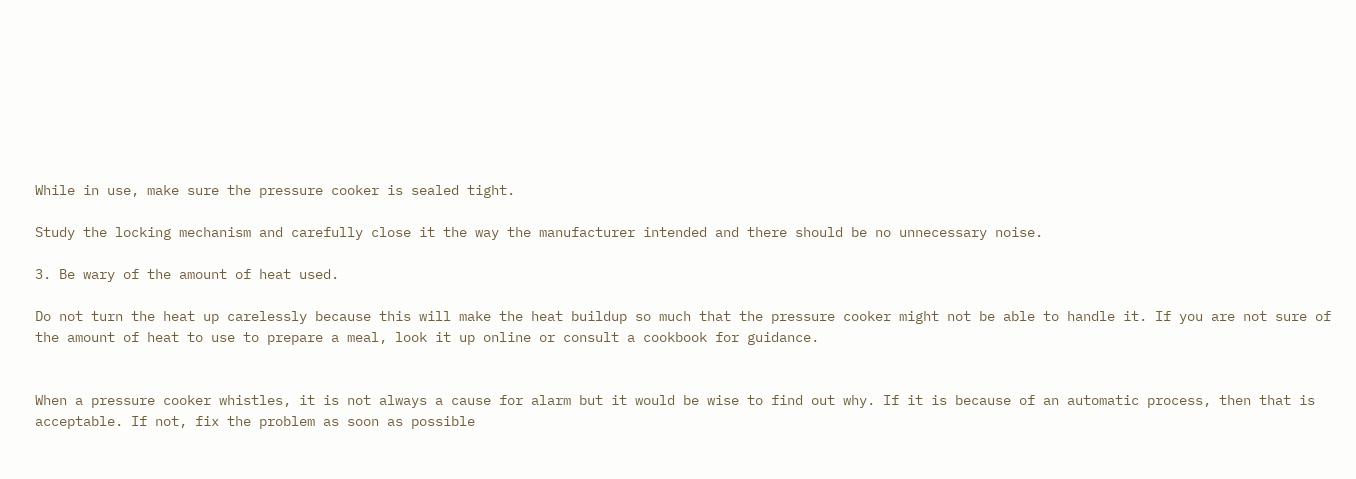While in use, make sure the pressure cooker is sealed tight.

Study the locking mechanism and carefully close it the way the manufacturer intended and there should be no unnecessary noise.

3. Be wary of the amount of heat used.

Do not turn the heat up carelessly because this will make the heat buildup so much that the pressure cooker might not be able to handle it. If you are not sure of the amount of heat to use to prepare a meal, look it up online or consult a cookbook for guidance.


When a pressure cooker whistles, it is not always a cause for alarm but it would be wise to find out why. If it is because of an automatic process, then that is acceptable. If not, fix the problem as soon as possible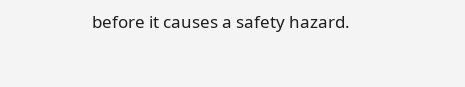before it causes a safety hazard.